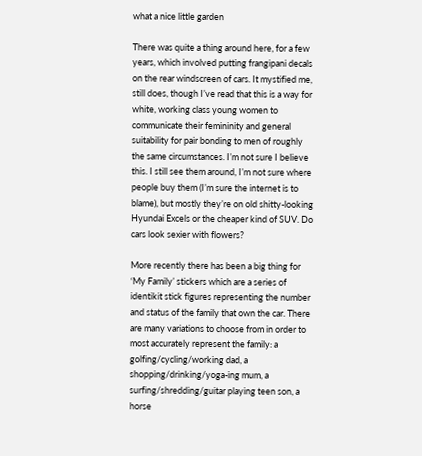what a nice little garden

There was quite a thing around here, for a few years, which involved putting frangipani decals on the rear windscreen of cars. It mystified me, still does, though I’ve read that this is a way for white, working class young women to communicate their femininity and general suitability for pair bonding to men of roughly the same circumstances. I’m not sure I believe this. I still see them around, I’m not sure where people buy them (I’m sure the internet is to blame), but mostly they’re on old shitty-looking Hyundai Excels or the cheaper kind of SUV. Do cars look sexier with flowers?

More recently there has been a big thing for ‘My Family’ stickers which are a series of identikit stick figures representing the number and status of the family that own the car. There are many variations to choose from in order to most accurately represent the family: a golfing/cycling/working dad, a shopping/drinking/yoga-ing mum, a surfing/shredding/guitar playing teen son, a horse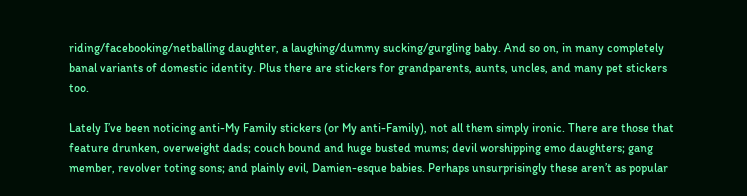riding/facebooking/netballing daughter, a laughing/dummy sucking/gurgling baby. And so on, in many completely banal variants of domestic identity. Plus there are stickers for grandparents, aunts, uncles, and many pet stickers too.

Lately I’ve been noticing anti-My Family stickers (or My anti-Family), not all them simply ironic. There are those that feature drunken, overweight dads; couch bound and huge busted mums; devil worshipping emo daughters; gang member, revolver toting sons; and plainly evil, Damien-esque babies. Perhaps unsurprisingly these aren’t as popular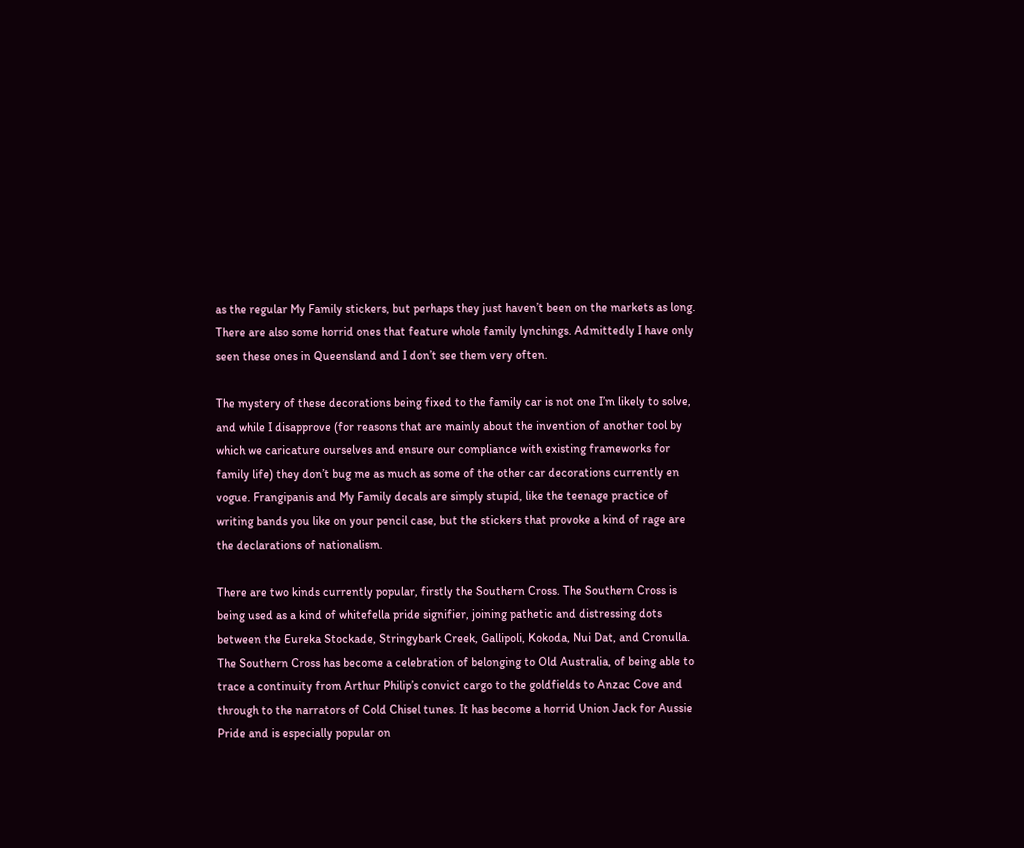as the regular My Family stickers, but perhaps they just haven’t been on the markets as long. There are also some horrid ones that feature whole family lynchings. Admittedly I have only seen these ones in Queensland and I don’t see them very often.

The mystery of these decorations being fixed to the family car is not one I’m likely to solve, and while I disapprove (for reasons that are mainly about the invention of another tool by which we caricature ourselves and ensure our compliance with existing frameworks for family life) they don’t bug me as much as some of the other car decorations currently en vogue. Frangipanis and My Family decals are simply stupid, like the teenage practice of writing bands you like on your pencil case, but the stickers that provoke a kind of rage are the declarations of nationalism.

There are two kinds currently popular, firstly the Southern Cross. The Southern Cross is being used as a kind of whitefella pride signifier, joining pathetic and distressing dots between the Eureka Stockade, Stringybark Creek, Gallipoli, Kokoda, Nui Dat, and Cronulla. The Southern Cross has become a celebration of belonging to Old Australia, of being able to trace a continuity from Arthur Philip’s convict cargo to the goldfields to Anzac Cove and through to the narrators of Cold Chisel tunes. It has become a horrid Union Jack for Aussie Pride and is especially popular on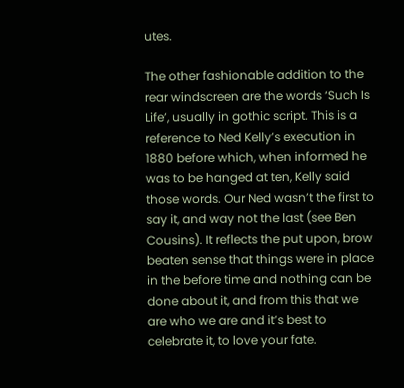utes.

The other fashionable addition to the rear windscreen are the words ‘Such Is Life’, usually in gothic script. This is a reference to Ned Kelly’s execution in 1880 before which, when informed he was to be hanged at ten, Kelly said those words. Our Ned wasn’t the first to say it, and way not the last (see Ben Cousins). It reflects the put upon, brow beaten sense that things were in place in the before time and nothing can be done about it, and from this that we are who we are and it’s best to celebrate it, to love your fate.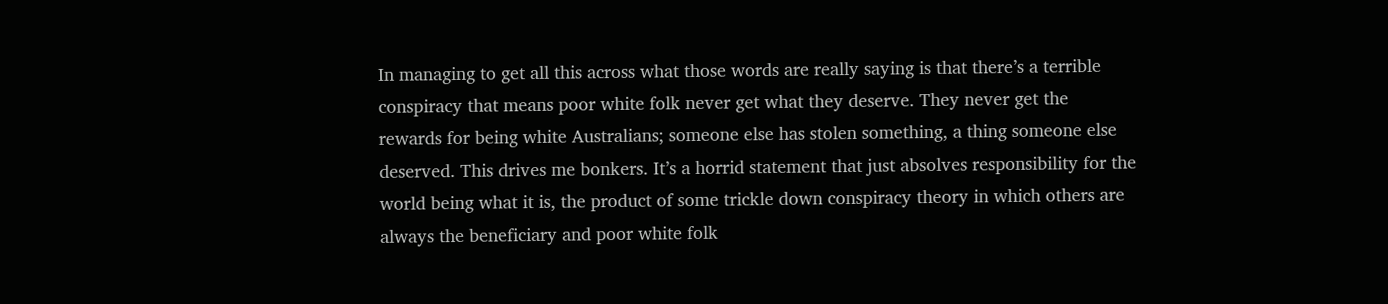In managing to get all this across what those words are really saying is that there’s a terrible conspiracy that means poor white folk never get what they deserve. They never get the rewards for being white Australians; someone else has stolen something, a thing someone else deserved. This drives me bonkers. It’s a horrid statement that just absolves responsibility for the world being what it is, the product of some trickle down conspiracy theory in which others are always the beneficiary and poor white folk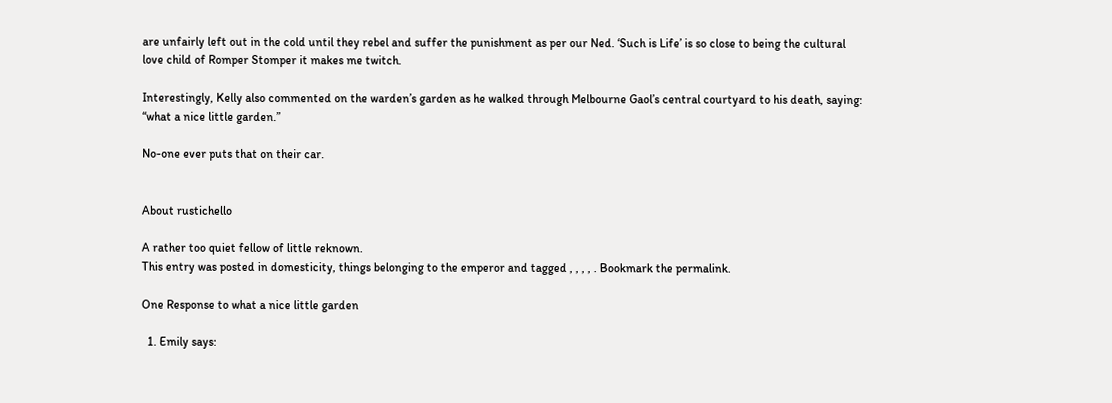are unfairly left out in the cold until they rebel and suffer the punishment as per our Ned. ‘Such is Life’ is so close to being the cultural love child of Romper Stomper it makes me twitch.

Interestingly, Kelly also commented on the warden’s garden as he walked through Melbourne Gaol’s central courtyard to his death, saying: “what a nice little garden.”

No-one ever puts that on their car.


About rustichello

A rather too quiet fellow of little reknown.
This entry was posted in domesticity, things belonging to the emperor and tagged , , , , . Bookmark the permalink.

One Response to what a nice little garden

  1. Emily says: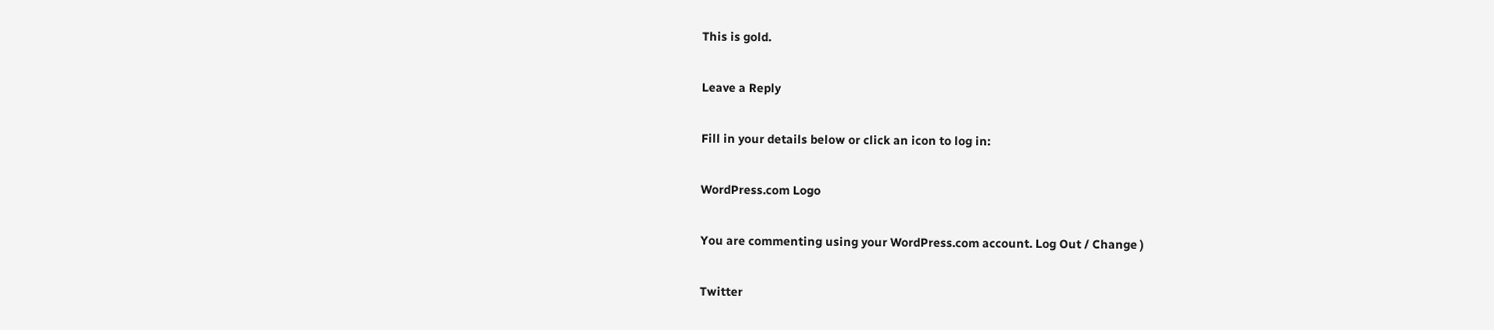This is gold.

Leave a Reply

Fill in your details below or click an icon to log in:

WordPress.com Logo

You are commenting using your WordPress.com account. Log Out / Change )

Twitter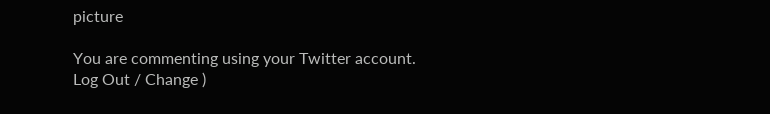picture

You are commenting using your Twitter account. Log Out / Change )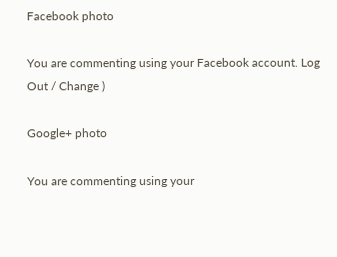Facebook photo

You are commenting using your Facebook account. Log Out / Change )

Google+ photo

You are commenting using your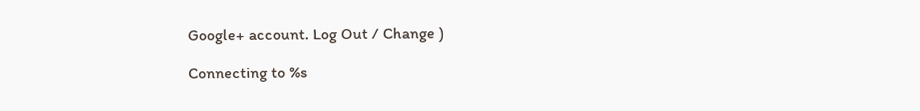Google+ account. Log Out / Change )

Connecting to %s